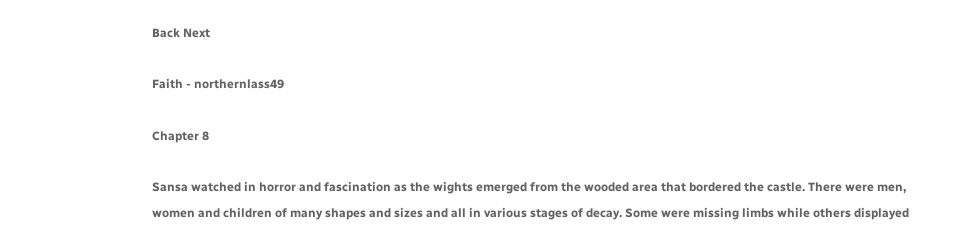Back Next

Faith - northernlass49

Chapter 8

Sansa watched in horror and fascination as the wights emerged from the wooded area that bordered the castle. There were men, women and children of many shapes and sizes and all in various stages of decay. Some were missing limbs while others displayed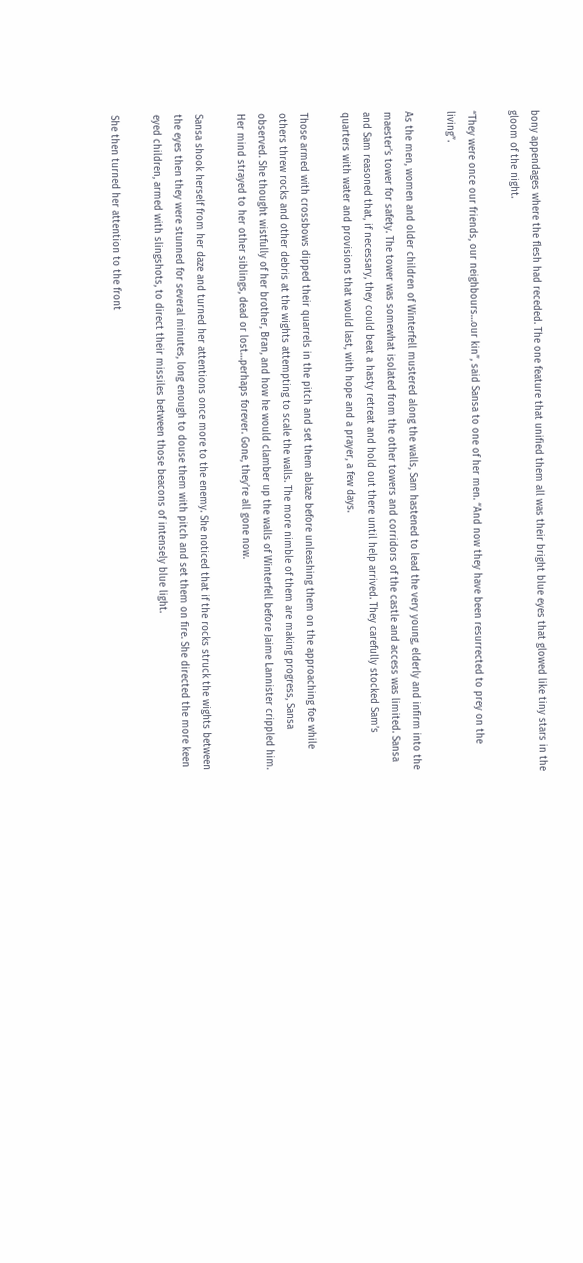bony appendages where the flesh had receded. The one feature that unified them all was their bright blue eyes that glowed like tiny stars in the gloom of the night.

“They were once our friends, our neighbours…our kin”, said Sansa to one of her men. “And now they have been resurrected to prey on the living”.

As the men, women and older children of Winterfell mustered along the walls, Sam hastened to lead the very young, elderly and infirm into the maester’s tower for safety. The tower was somewhat isolated from the other towers and corridors of the castle and access was limited. Sansa and Sam reasoned that, if necessary, they could beat a hasty retreat and hold out there until help arrived. They carefully stocked Sam’s quarters with water and provisions that would last, with hope and a prayer, a few days.

Those armed with crossbows dipped their quarrels in the pitch and set them ablaze before unleashing them on the approaching foe while others threw rocks and other debris at the wights attempting to scale the walls. The more nimble of them are making progress, Sansa observed. She thought wistfully of her brother, Bran, and how he would clamber up the walls of Winterfell before Jaime Lannister crippled him. Her mind strayed to her other siblings, dead or lost…perhaps forever. Gone, they’re all gone now.

Sansa shook herself from her daze and turned her attentions once more to the enemy. She noticed that if the rocks struck the wights between the eyes then they were stunned for several minutes, long enough to douse them with pitch and set them on fire. She directed the more keen eyed children, armed with slingshots, to direct their missiles between those beacons of intensely blue light.

She then turned her attention to the front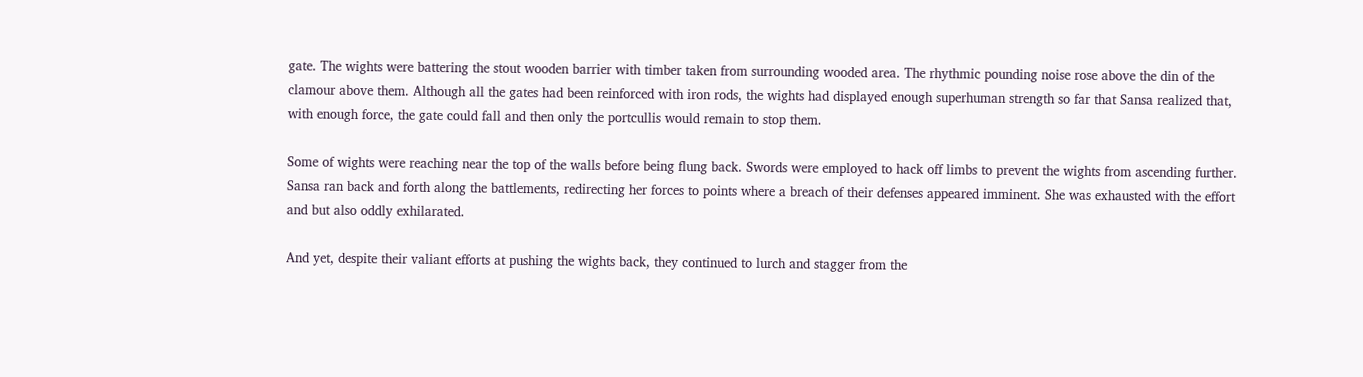gate. The wights were battering the stout wooden barrier with timber taken from surrounding wooded area. The rhythmic pounding noise rose above the din of the clamour above them. Although all the gates had been reinforced with iron rods, the wights had displayed enough superhuman strength so far that Sansa realized that, with enough force, the gate could fall and then only the portcullis would remain to stop them.

Some of wights were reaching near the top of the walls before being flung back. Swords were employed to hack off limbs to prevent the wights from ascending further. Sansa ran back and forth along the battlements, redirecting her forces to points where a breach of their defenses appeared imminent. She was exhausted with the effort and but also oddly exhilarated.

And yet, despite their valiant efforts at pushing the wights back, they continued to lurch and stagger from the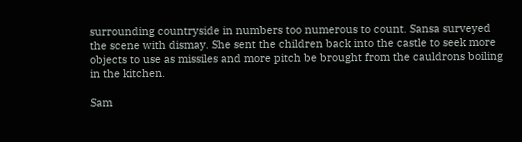surrounding countryside in numbers too numerous to count. Sansa surveyed the scene with dismay. She sent the children back into the castle to seek more objects to use as missiles and more pitch be brought from the cauldrons boiling in the kitchen.

Sam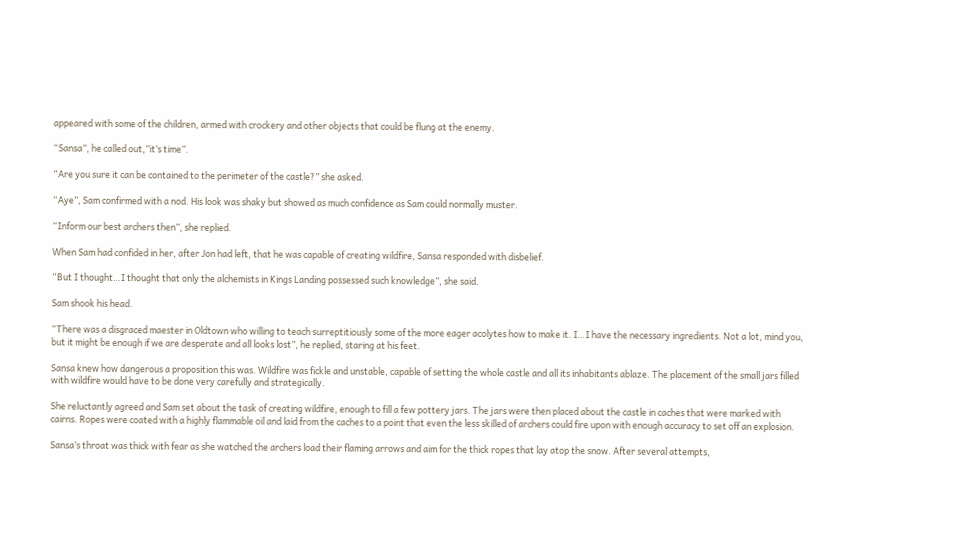appeared with some of the children, armed with crockery and other objects that could be flung at the enemy.

“Sansa”, he called out,”it’s time”.

“Are you sure it can be contained to the perimeter of the castle?” she asked.

“Aye”, Sam confirmed with a nod. His look was shaky but showed as much confidence as Sam could normally muster.

“Inform our best archers then”, she replied.

When Sam had confided in her, after Jon had left, that he was capable of creating wildfire, Sansa responded with disbelief.

“But I thought…I thought that only the alchemists in Kings Landing possessed such knowledge”, she said.

Sam shook his head.

“There was a disgraced maester in Oldtown who willing to teach surreptitiously some of the more eager acolytes how to make it. I…I have the necessary ingredients. Not a lot, mind you, but it might be enough if we are desperate and all looks lost”, he replied, staring at his feet.

Sansa knew how dangerous a proposition this was. Wildfire was fickle and unstable, capable of setting the whole castle and all its inhabitants ablaze. The placement of the small jars filled with wildfire would have to be done very carefully and strategically.

She reluctantly agreed and Sam set about the task of creating wildfire, enough to fill a few pottery jars. The jars were then placed about the castle in caches that were marked with cairns. Ropes were coated with a highly flammable oil and laid from the caches to a point that even the less skilled of archers could fire upon with enough accuracy to set off an explosion.

Sansa’s throat was thick with fear as she watched the archers load their flaming arrows and aim for the thick ropes that lay atop the snow. After several attempts,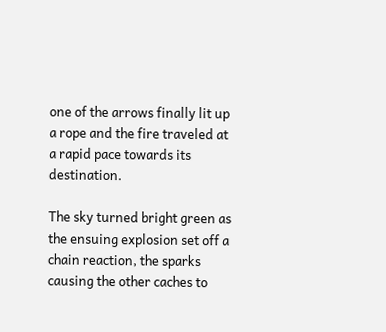one of the arrows finally lit up a rope and the fire traveled at a rapid pace towards its destination.

The sky turned bright green as the ensuing explosion set off a chain reaction, the sparks causing the other caches to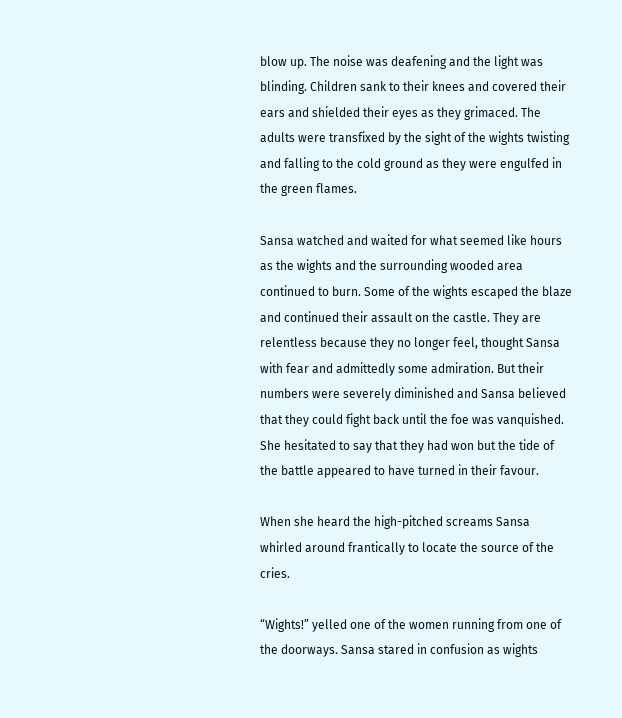blow up. The noise was deafening and the light was blinding. Children sank to their knees and covered their ears and shielded their eyes as they grimaced. The adults were transfixed by the sight of the wights twisting and falling to the cold ground as they were engulfed in the green flames.

Sansa watched and waited for what seemed like hours as the wights and the surrounding wooded area continued to burn. Some of the wights escaped the blaze and continued their assault on the castle. They are relentless because they no longer feel, thought Sansa with fear and admittedly some admiration. But their numbers were severely diminished and Sansa believed that they could fight back until the foe was vanquished. She hesitated to say that they had won but the tide of the battle appeared to have turned in their favour.

When she heard the high-pitched screams Sansa whirled around frantically to locate the source of the cries.

“Wights!” yelled one of the women running from one of the doorways. Sansa stared in confusion as wights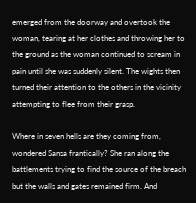emerged from the doorway and overtook the woman, tearing at her clothes and throwing her to the ground as the woman continued to scream in pain until she was suddenly silent. The wights then turned their attention to the others in the vicinity attempting to flee from their grasp.

Where in seven hells are they coming from, wondered Sansa frantically? She ran along the battlements trying to find the source of the breach but the walls and gates remained firm. And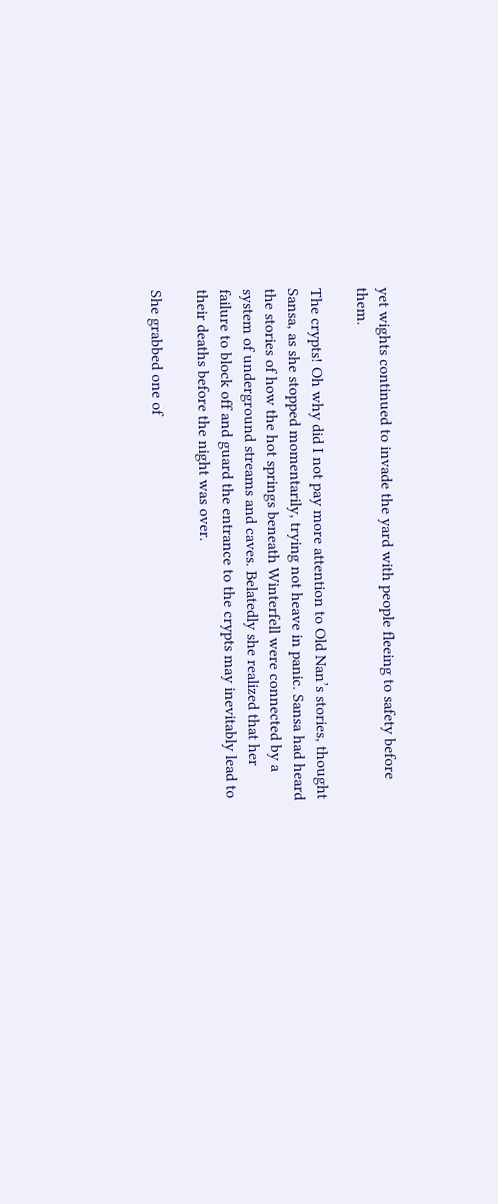yet wights continued to invade the yard with people fleeing to safety before them.

The crypts! Oh why did I not pay more attention to Old Nan’s stories, thought Sansa, as she stopped momentarily, trying not heave in panic. Sansa had heard the stories of how the hot springs beneath Winterfell were connected by a system of underground streams and caves. Belatedly she realized that her failure to block off and guard the entrance to the crypts may inevitably lead to their deaths before the night was over.

She grabbed one of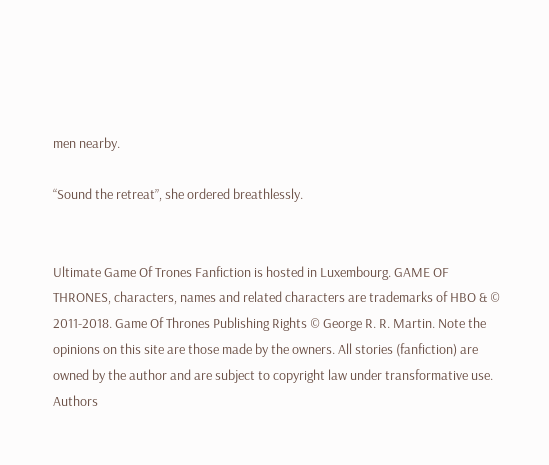men nearby.

“Sound the retreat”, she ordered breathlessly.


Ultimate Game Of Trones Fanfiction is hosted in Luxembourg. GAME OF THRONES, characters, names and related characters are trademarks of HBO & © 2011-2018. Game Of Thrones Publishing Rights © George R. R. Martin. Note the opinions on this site are those made by the owners. All stories (fanfiction) are owned by the author and are subject to copyright law under transformative use. Authors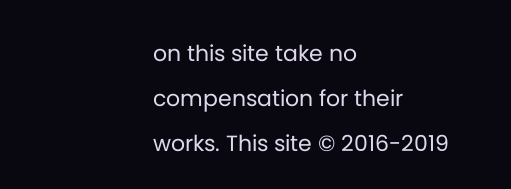on this site take no compensation for their works. This site © 2016-2019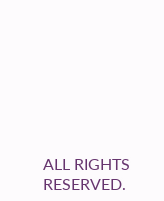ALL RIGHTS RESERVED.